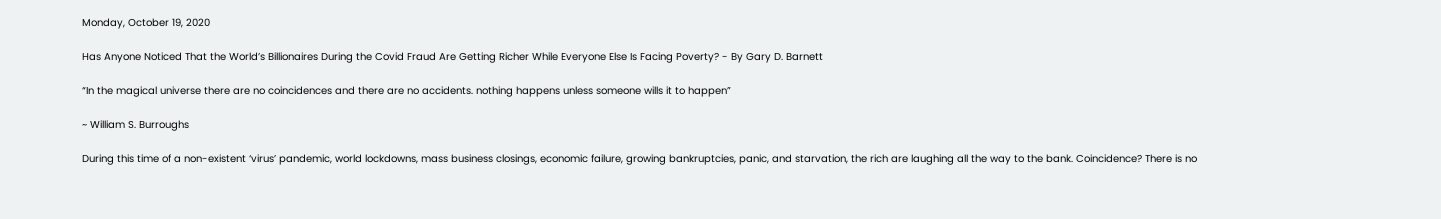Monday, October 19, 2020

Has Anyone Noticed That the World’s Billionaires During the Covid Fraud Are Getting Richer While Everyone Else Is Facing Poverty? - By Gary D. Barnett

“In the magical universe there are no coincidences and there are no accidents. nothing happens unless someone wills it to happen”

~ William S. Burroughs

During this time of a non-existent ‘virus’ pandemic, world lockdowns, mass business closings, economic failure, growing bankruptcies, panic, and starvation, the rich are laughing all the way to the bank. Coincidence? There is no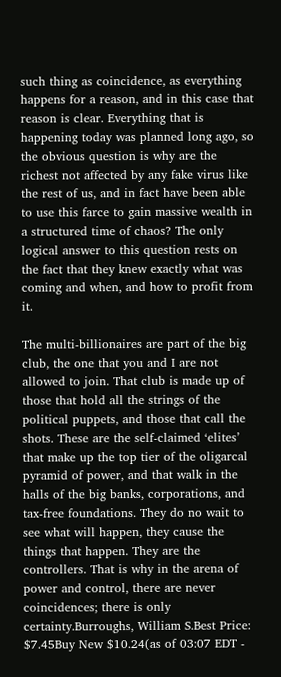such thing as coincidence, as everything happens for a reason, and in this case that reason is clear. Everything that is happening today was planned long ago, so the obvious question is why are the richest not affected by any fake virus like the rest of us, and in fact have been able to use this farce to gain massive wealth in a structured time of chaos? The only logical answer to this question rests on the fact that they knew exactly what was coming and when, and how to profit from it.

The multi-billionaires are part of the big club, the one that you and I are not allowed to join. That club is made up of those that hold all the strings of the political puppets, and those that call the shots. These are the self-claimed ‘elites’ that make up the top tier of the oligarcal pyramid of power, and that walk in the halls of the big banks, corporations, and tax-free foundations. They do no wait to see what will happen, they cause the things that happen. They are the controllers. That is why in the arena of power and control, there are never coincidences; there is only certainty.Burroughs, William S.Best Price: $7.45Buy New $10.24(as of 03:07 EDT -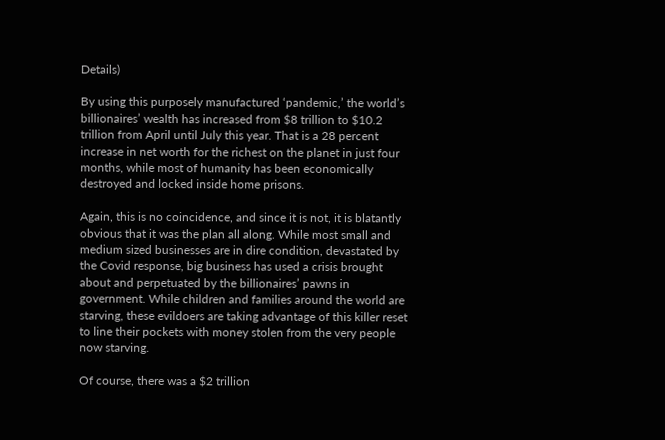Details)

By using this purposely manufactured ‘pandemic,’ the world’s billionaires’ wealth has increased from $8 trillion to $10.2 trillion from April until July this year. That is a 28 percent increase in net worth for the richest on the planet in just four months, while most of humanity has been economically destroyed and locked inside home prisons.

Again, this is no coincidence, and since it is not, it is blatantly obvious that it was the plan all along. While most small and medium sized businesses are in dire condition, devastated by the Covid response, big business has used a crisis brought about and perpetuated by the billionaires’ pawns in government. While children and families around the world are starving, these evildoers are taking advantage of this killer reset to line their pockets with money stolen from the very people now starving.

Of course, there was a $2 trillion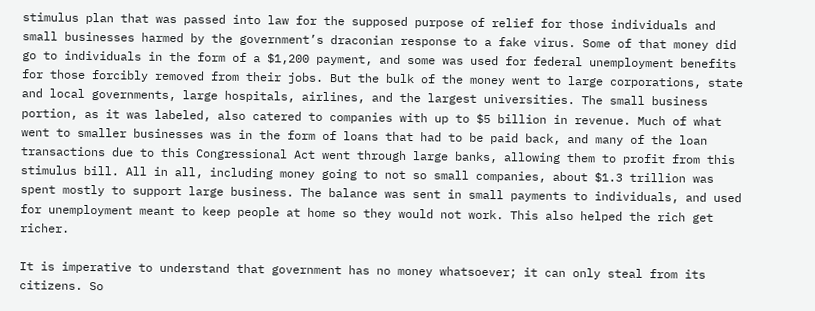stimulus plan that was passed into law for the supposed purpose of relief for those individuals and small businesses harmed by the government’s draconian response to a fake virus. Some of that money did go to individuals in the form of a $1,200 payment, and some was used for federal unemployment benefits for those forcibly removed from their jobs. But the bulk of the money went to large corporations, state and local governments, large hospitals, airlines, and the largest universities. The small business portion, as it was labeled, also catered to companies with up to $5 billion in revenue. Much of what went to smaller businesses was in the form of loans that had to be paid back, and many of the loan transactions due to this Congressional Act went through large banks, allowing them to profit from this stimulus bill. All in all, including money going to not so small companies, about $1.3 trillion was spent mostly to support large business. The balance was sent in small payments to individuals, and used for unemployment meant to keep people at home so they would not work. This also helped the rich get richer.

It is imperative to understand that government has no money whatsoever; it can only steal from its citizens. So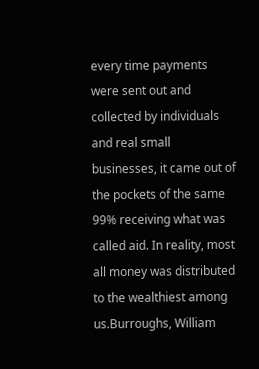every time payments were sent out and collected by individuals and real small businesses, it came out of the pockets of the same 99% receiving what was called aid. In reality, most all money was distributed to the wealthiest among us.Burroughs, William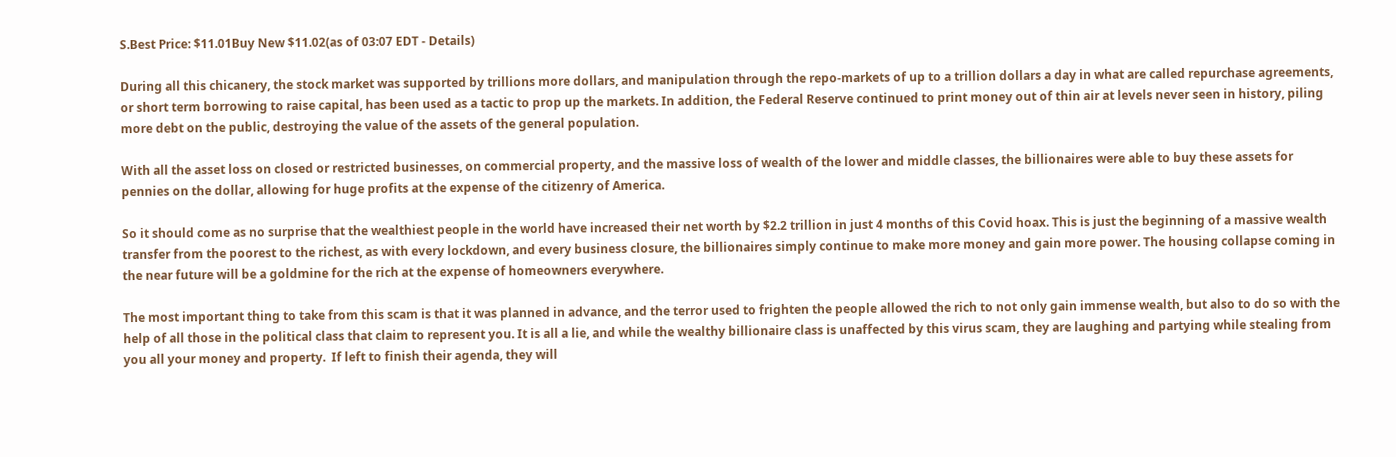S.Best Price: $11.01Buy New $11.02(as of 03:07 EDT - Details)

During all this chicanery, the stock market was supported by trillions more dollars, and manipulation through the repo-markets of up to a trillion dollars a day in what are called repurchase agreements, or short term borrowing to raise capital, has been used as a tactic to prop up the markets. In addition, the Federal Reserve continued to print money out of thin air at levels never seen in history, piling more debt on the public, destroying the value of the assets of the general population.

With all the asset loss on closed or restricted businesses, on commercial property, and the massive loss of wealth of the lower and middle classes, the billionaires were able to buy these assets for pennies on the dollar, allowing for huge profits at the expense of the citizenry of America.

So it should come as no surprise that the wealthiest people in the world have increased their net worth by $2.2 trillion in just 4 months of this Covid hoax. This is just the beginning of a massive wealth transfer from the poorest to the richest, as with every lockdown, and every business closure, the billionaires simply continue to make more money and gain more power. The housing collapse coming in the near future will be a goldmine for the rich at the expense of homeowners everywhere.

The most important thing to take from this scam is that it was planned in advance, and the terror used to frighten the people allowed the rich to not only gain immense wealth, but also to do so with the help of all those in the political class that claim to represent you. It is all a lie, and while the wealthy billionaire class is unaffected by this virus scam, they are laughing and partying while stealing from you all your money and property.  If left to finish their agenda, they will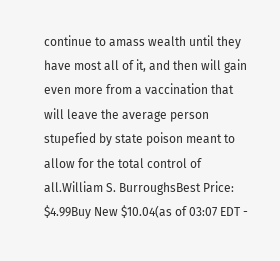continue to amass wealth until they have most all of it, and then will gain even more from a vaccination that will leave the average person stupefied by state poison meant to allow for the total control of all.William S. BurroughsBest Price: $4.99Buy New $10.04(as of 03:07 EDT -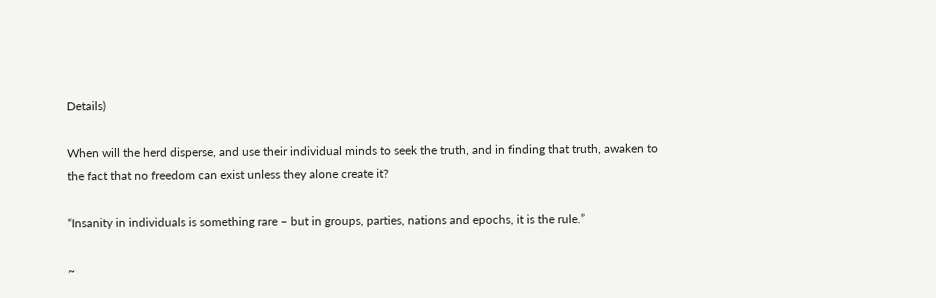Details)

When will the herd disperse, and use their individual minds to seek the truth, and in finding that truth, awaken to the fact that no freedom can exist unless they alone create it?

“Insanity in individuals is something rare – but in groups, parties, nations and epochs, it is the rule.”

~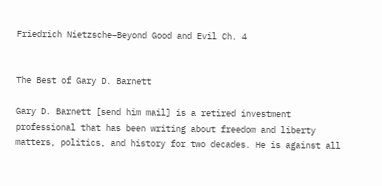Friedrich Nietzsche–Beyond Good and Evil Ch. 4


The Best of Gary D. Barnett

Gary D. Barnett [send him mail] is a retired investment professional that has been writing about freedom and liberty matters, politics, and history for two decades. He is against all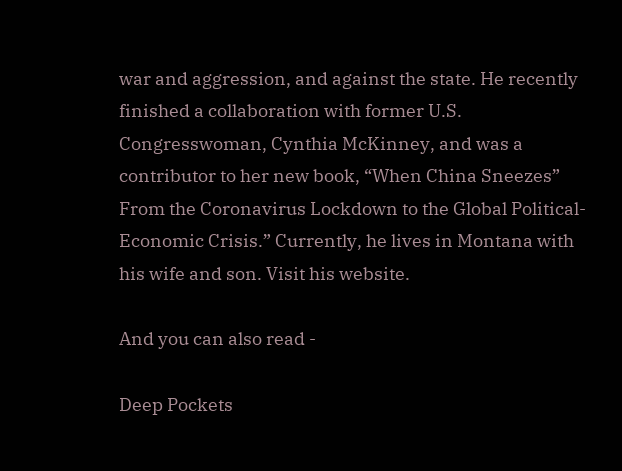war and aggression, and against the state. He recently finished a collaboration with former U.S. Congresswoman, Cynthia McKinney, and was a contributor to her new book, “When China Sneezes” From the Coronavirus Lockdown to the Global Political-Economic Crisis.” Currently, he lives in Montana with his wife and son. Visit his website.

And you can also read -

Deep Pockets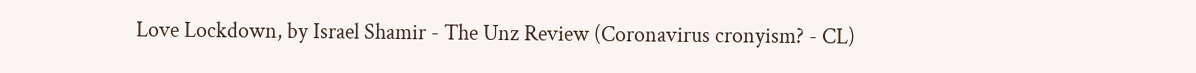Love Lockdown, by Israel Shamir - The Unz Review (Coronavirus cronyism? - CL)